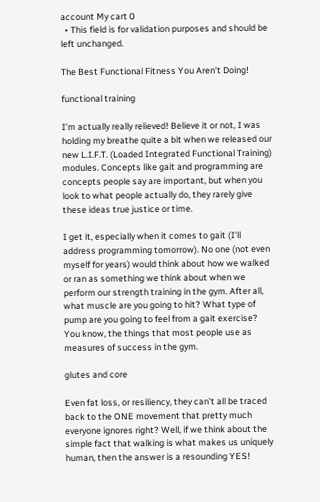account My cart 0
  • This field is for validation purposes and should be left unchanged.

The Best Functional Fitness You Aren’t Doing!

functional training

I’m actually really relieved! Believe it or not, I was holding my breathe quite a bit when we released our new L.I.F.T. (Loaded Integrated Functional Training) modules. Concepts like gait and programming are concepts people say are important, but when you look to what people actually do, they rarely give these ideas true justice or time.

I get it, especially when it comes to gait (I’ll address programming tomorrow). No one (not even myself for years) would think about how we walked or ran as something we think about when we perform our strength training in the gym. After all, what muscle are you going to hit? What type of pump are you going to feel from a gait exercise? You know, the things that most people use as measures of success in the gym.

glutes and core

Even fat loss, or resiliency, they can’t all be traced back to the ONE movement that pretty much everyone ignores right? Well, if we think about the simple fact that walking is what makes us uniquely human, then the answer is a resounding YES!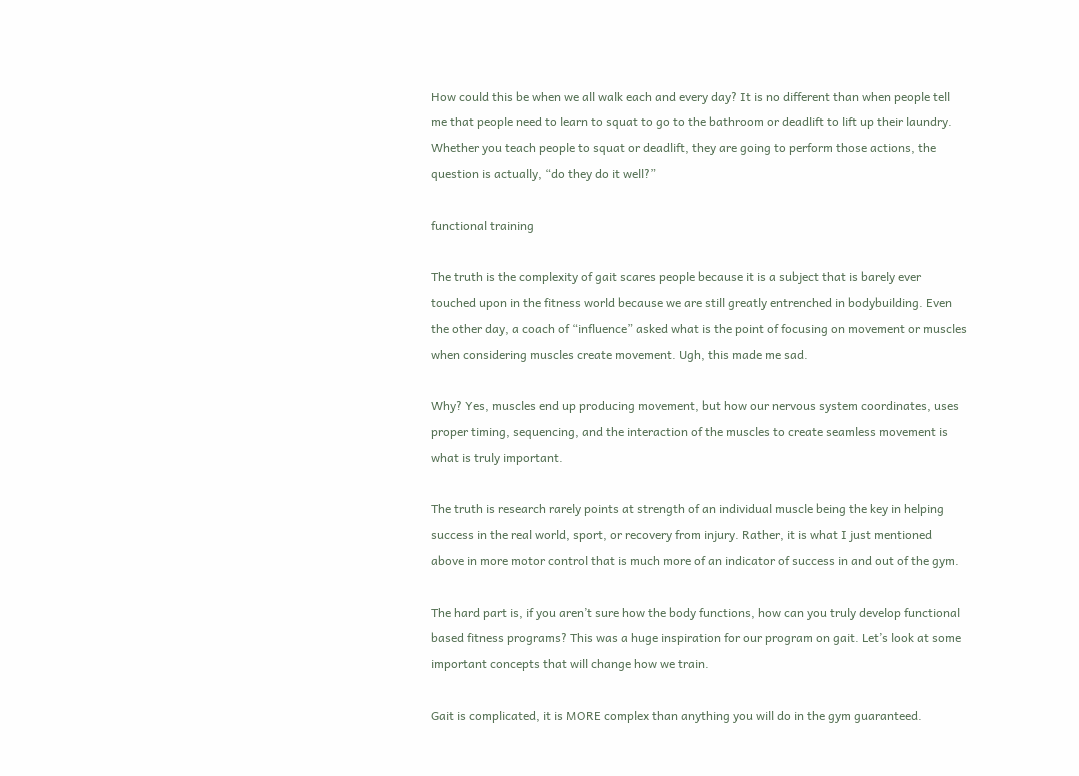How could this be when we all walk each and every day? It is no different than when people tell me that people need to learn to squat to go to the bathroom or deadlift to lift up their laundry. Whether you teach people to squat or deadlift, they are going to perform those actions, the question is actually, “do they do it well?”

functional training

The truth is the complexity of gait scares people because it is a subject that is barely ever touched upon in the fitness world because we are still greatly entrenched in bodybuilding. Even the other day, a coach of “influence” asked what is the point of focusing on movement or muscles when considering muscles create movement. Ugh, this made me sad.

Why? Yes, muscles end up producing movement, but how our nervous system coordinates, uses proper timing, sequencing, and the interaction of the muscles to create seamless movement is what is truly important.

The truth is research rarely points at strength of an individual muscle being the key in helping success in the real world, sport, or recovery from injury. Rather, it is what I just mentioned above in more motor control that is much more of an indicator of success in and out of the gym.

The hard part is, if you aren’t sure how the body functions, how can you truly develop functional based fitness programs? This was a huge inspiration for our program on gait. Let’s look at some important concepts that will change how we train.

Gait is complicated, it is MORE complex than anything you will do in the gym guaranteed.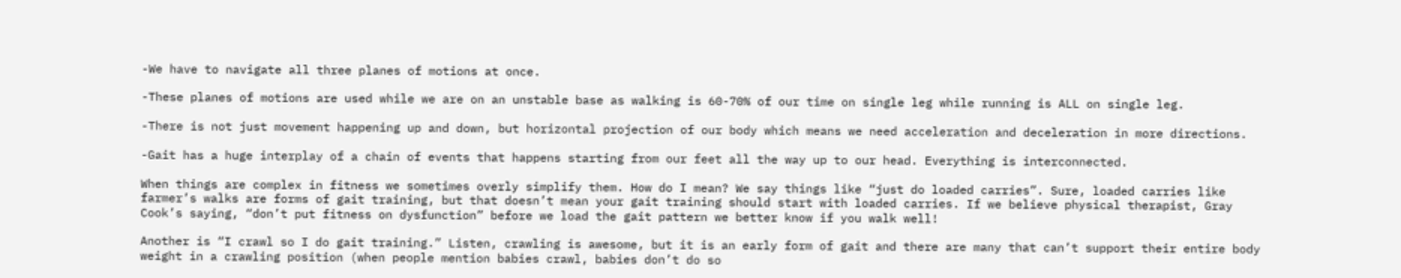-We have to navigate all three planes of motions at once.

-These planes of motions are used while we are on an unstable base as walking is 60-70% of our time on single leg while running is ALL on single leg.

-There is not just movement happening up and down, but horizontal projection of our body which means we need acceleration and deceleration in more directions.

-Gait has a huge interplay of a chain of events that happens starting from our feet all the way up to our head. Everything is interconnected.

When things are complex in fitness we sometimes overly simplify them. How do I mean? We say things like “just do loaded carries”. Sure, loaded carries like farmer’s walks are forms of gait training, but that doesn’t mean your gait training should start with loaded carries. If we believe physical therapist, Gray Cook’s saying, “don’t put fitness on dysfunction” before we load the gait pattern we better know if you walk well!

Another is “I crawl so I do gait training.” Listen, crawling is awesome, but it is an early form of gait and there are many that can’t support their entire body weight in a crawling position (when people mention babies crawl, babies don’t do so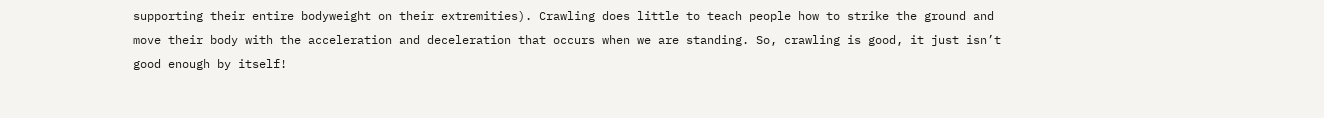supporting their entire bodyweight on their extremities). Crawling does little to teach people how to strike the ground and move their body with the acceleration and deceleration that occurs when we are standing. So, crawling is good, it just isn’t good enough by itself!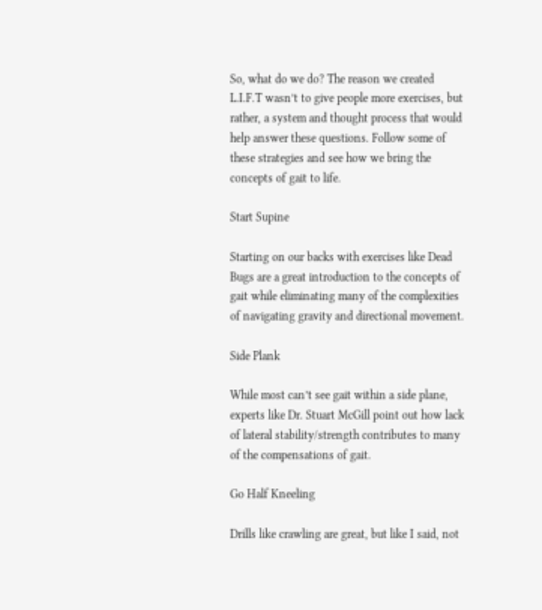So, what do we do? The reason we created L.I.F.T wasn’t to give people more exercises, but rather, a system and thought process that would help answer these questions. Follow some of these strategies and see how we bring the concepts of gait to life.

Start Supine

Starting on our backs with exercises like Dead Bugs are a great introduction to the concepts of gait while eliminating many of the complexities of navigating gravity and directional movement.

Side Plank

While most can’t see gait within a side plane, experts like Dr. Stuart McGill point out how lack of lateral stability/strength contributes to many of the compensations of gait.

Go Half Kneeling

Drills like crawling are great, but like I said, not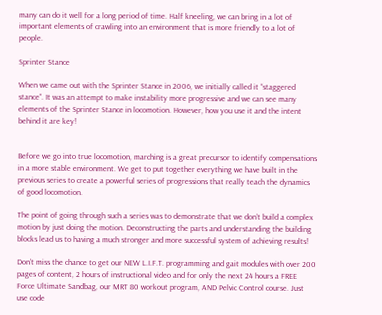many can do it well for a long period of time. Half kneeling, we can bring in a lot of important elements of crawling into an environment that is more friendly to a lot of people.

Sprinter Stance

When we came out with the Sprinter Stance in 2006, we initially called it “staggered stance”. It was an attempt to make instability more progressive and we can see many elements of the Sprinter Stance in locomotion. However, how you use it and the intent behind it are key!


Before we go into true locomotion, marching is a great precursor to identify compensations in a more stable environment. We get to put together everything we have built in the previous series to create a powerful series of progressions that really teach the dynamics of good locomotion.

The point of going through such a series was to demonstrate that we don’t build a complex motion by just doing the motion. Deconstructing the parts and understanding the building blocks lead us to having a much stronger and more successful system of achieving results!

Don’t miss the chance to get our NEW L.I.F.T. programming and gait modules with over 200 pages of content, 2 hours of instructional video and for only the next 24 hours a FREE Force Ultimate Sandbag, our MRT 80 workout program, AND Pelvic Control course. Just use code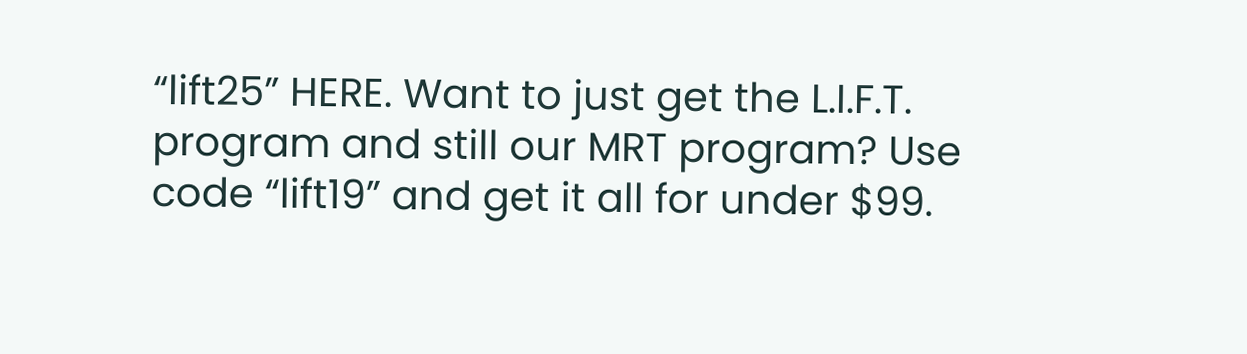“lift25” HERE. Want to just get the L.I.F.T. program and still our MRT program? Use code “lift19” and get it all for under $99.